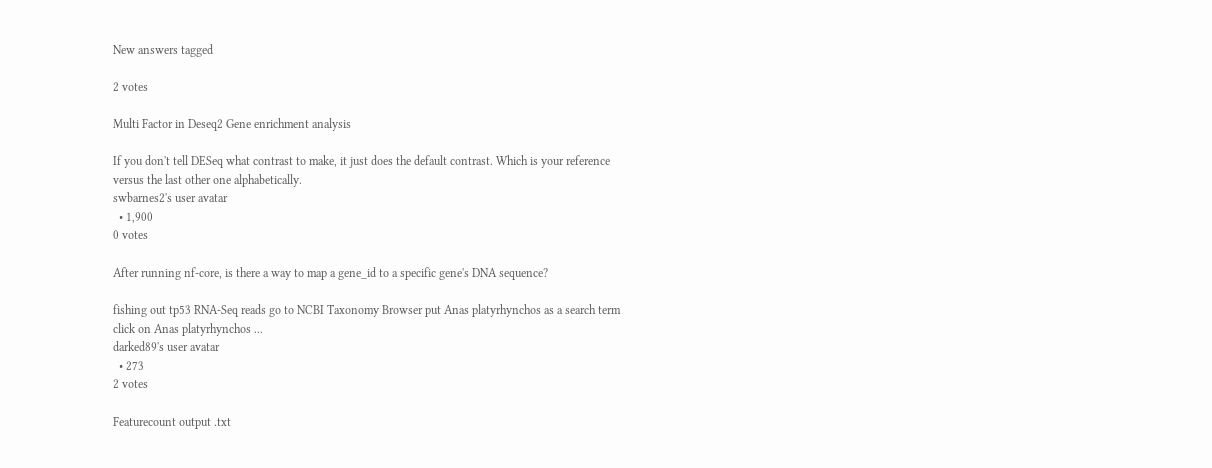New answers tagged

2 votes

Multi Factor in Deseq2 Gene enrichment analysis

If you don't tell DESeq what contrast to make, it just does the default contrast. Which is your reference versus the last other one alphabetically.
swbarnes2's user avatar
  • 1,900
0 votes

After running nf-core, is there a way to map a gene_id to a specific gene's DNA sequence?

fishing out tp53 RNA-Seq reads go to NCBI Taxonomy Browser put Anas platyrhynchos as a search term click on Anas platyrhynchos ...
darked89's user avatar
  • 273
2 votes

Featurecount output .txt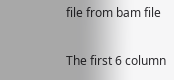file from bam file

The first 6 column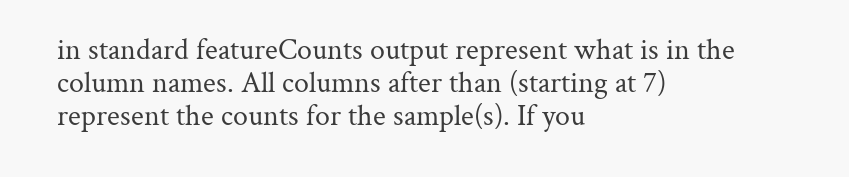in standard featureCounts output represent what is in the column names. All columns after than (starting at 7) represent the counts for the sample(s). If you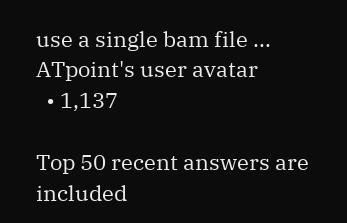use a single bam file ...
ATpoint's user avatar
  • 1,137

Top 50 recent answers are included